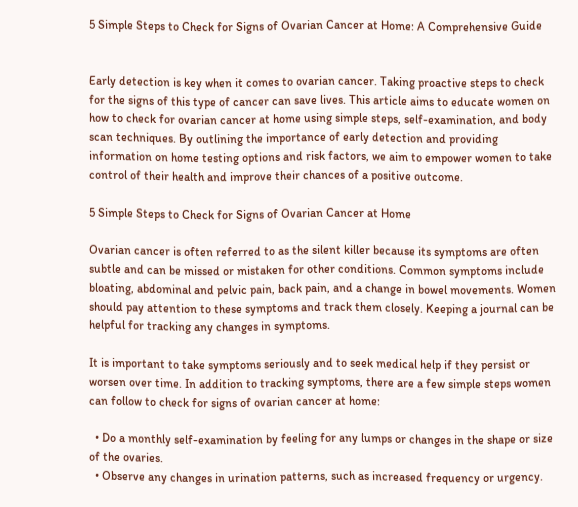5 Simple Steps to Check for Signs of Ovarian Cancer at Home: A Comprehensive Guide


Early detection is key when it comes to ovarian cancer. Taking proactive steps to check for the signs of this type of cancer can save lives. This article aims to educate women on how to check for ovarian cancer at home using simple steps, self-examination, and body scan techniques. By outlining the importance of early detection and providing information on home testing options and risk factors, we aim to empower women to take control of their health and improve their chances of a positive outcome.

5 Simple Steps to Check for Signs of Ovarian Cancer at Home

Ovarian cancer is often referred to as the silent killer because its symptoms are often subtle and can be missed or mistaken for other conditions. Common symptoms include bloating, abdominal and pelvic pain, back pain, and a change in bowel movements. Women should pay attention to these symptoms and track them closely. Keeping a journal can be helpful for tracking any changes in symptoms.

It is important to take symptoms seriously and to seek medical help if they persist or worsen over time. In addition to tracking symptoms, there are a few simple steps women can follow to check for signs of ovarian cancer at home:

  • Do a monthly self-examination by feeling for any lumps or changes in the shape or size of the ovaries.
  • Observe any changes in urination patterns, such as increased frequency or urgency.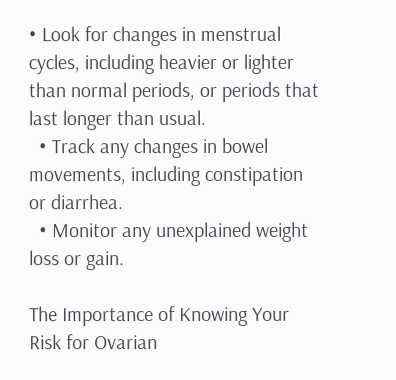• Look for changes in menstrual cycles, including heavier or lighter than normal periods, or periods that last longer than usual.
  • Track any changes in bowel movements, including constipation or diarrhea.
  • Monitor any unexplained weight loss or gain.

The Importance of Knowing Your Risk for Ovarian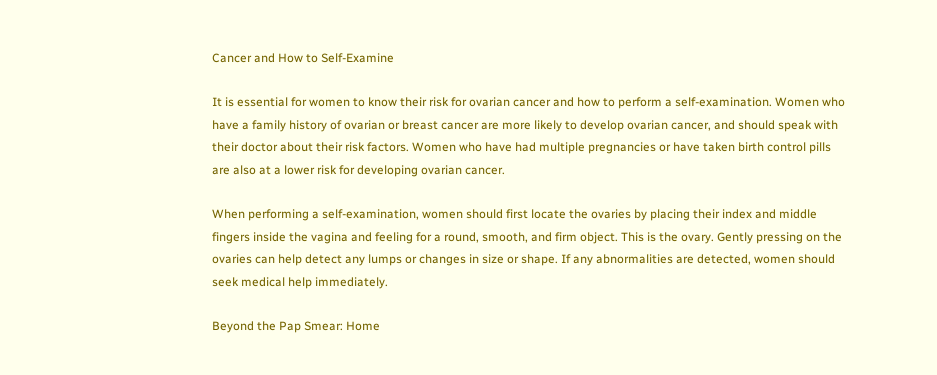Cancer and How to Self-Examine

It is essential for women to know their risk for ovarian cancer and how to perform a self-examination. Women who have a family history of ovarian or breast cancer are more likely to develop ovarian cancer, and should speak with their doctor about their risk factors. Women who have had multiple pregnancies or have taken birth control pills are also at a lower risk for developing ovarian cancer.

When performing a self-examination, women should first locate the ovaries by placing their index and middle fingers inside the vagina and feeling for a round, smooth, and firm object. This is the ovary. Gently pressing on the ovaries can help detect any lumps or changes in size or shape. If any abnormalities are detected, women should seek medical help immediately.

Beyond the Pap Smear: Home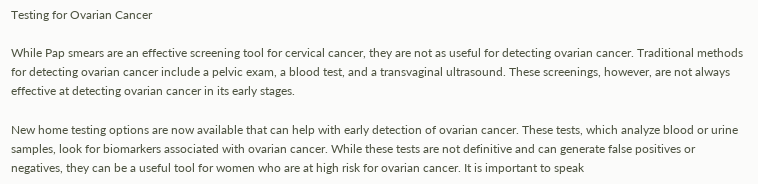Testing for Ovarian Cancer

While Pap smears are an effective screening tool for cervical cancer, they are not as useful for detecting ovarian cancer. Traditional methods for detecting ovarian cancer include a pelvic exam, a blood test, and a transvaginal ultrasound. These screenings, however, are not always effective at detecting ovarian cancer in its early stages.

New home testing options are now available that can help with early detection of ovarian cancer. These tests, which analyze blood or urine samples, look for biomarkers associated with ovarian cancer. While these tests are not definitive and can generate false positives or negatives, they can be a useful tool for women who are at high risk for ovarian cancer. It is important to speak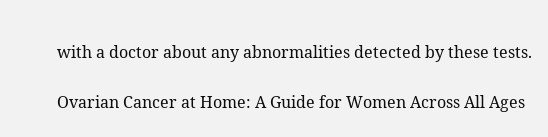with a doctor about any abnormalities detected by these tests.

Ovarian Cancer at Home: A Guide for Women Across All Ages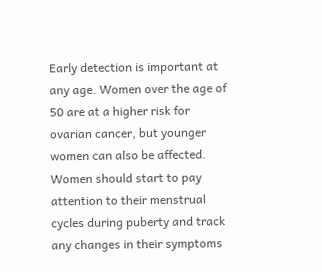Early detection is important at any age. Women over the age of 50 are at a higher risk for ovarian cancer, but younger women can also be affected. Women should start to pay attention to their menstrual cycles during puberty and track any changes in their symptoms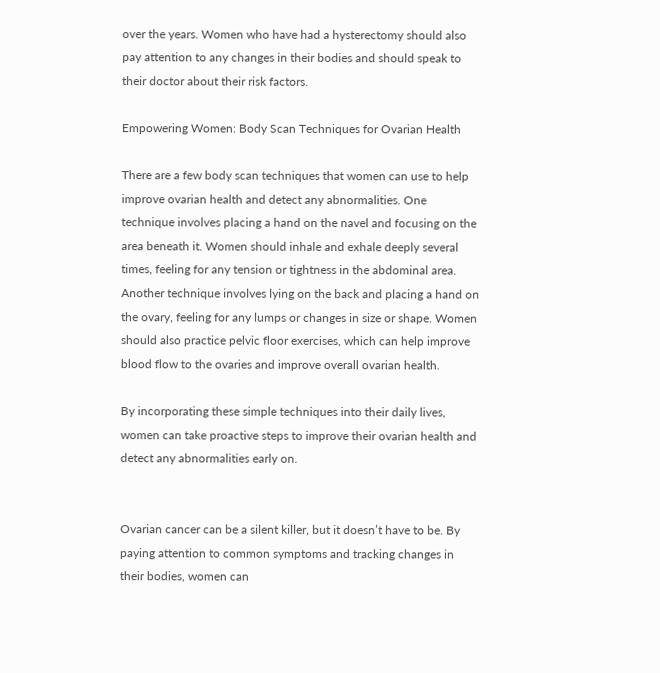over the years. Women who have had a hysterectomy should also pay attention to any changes in their bodies and should speak to their doctor about their risk factors.

Empowering Women: Body Scan Techniques for Ovarian Health

There are a few body scan techniques that women can use to help improve ovarian health and detect any abnormalities. One technique involves placing a hand on the navel and focusing on the area beneath it. Women should inhale and exhale deeply several times, feeling for any tension or tightness in the abdominal area. Another technique involves lying on the back and placing a hand on the ovary, feeling for any lumps or changes in size or shape. Women should also practice pelvic floor exercises, which can help improve blood flow to the ovaries and improve overall ovarian health.

By incorporating these simple techniques into their daily lives, women can take proactive steps to improve their ovarian health and detect any abnormalities early on.


Ovarian cancer can be a silent killer, but it doesn’t have to be. By paying attention to common symptoms and tracking changes in their bodies, women can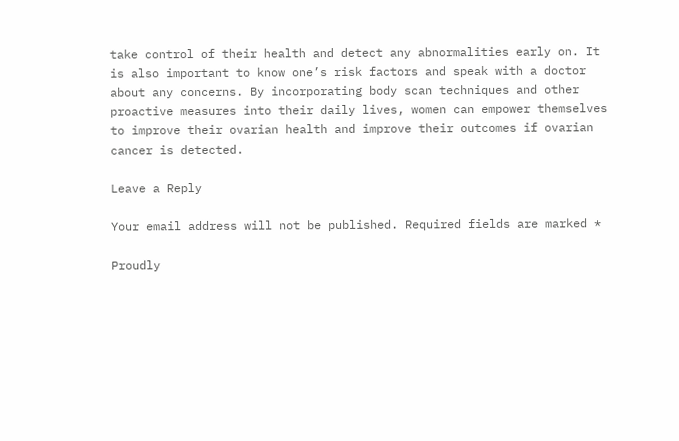take control of their health and detect any abnormalities early on. It is also important to know one’s risk factors and speak with a doctor about any concerns. By incorporating body scan techniques and other proactive measures into their daily lives, women can empower themselves to improve their ovarian health and improve their outcomes if ovarian cancer is detected.

Leave a Reply

Your email address will not be published. Required fields are marked *

Proudly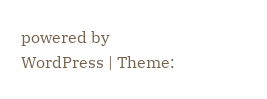powered by WordPress | Theme: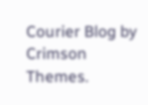Courier Blog by Crimson Themes.